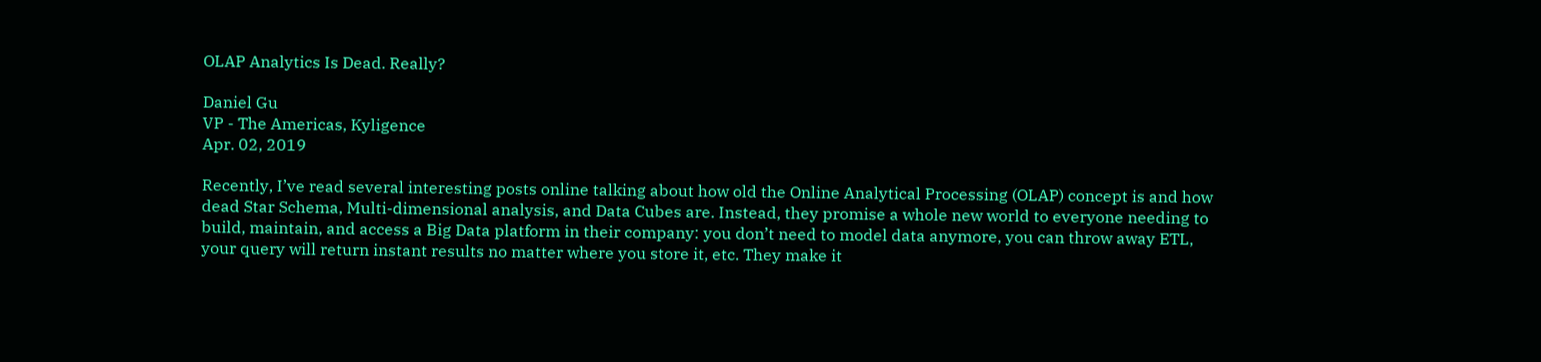OLAP Analytics Is Dead. Really?

Daniel Gu
VP - The Americas, Kyligence
Apr. 02, 2019

Recently, I’ve read several interesting posts online talking about how old the Online Analytical Processing (OLAP) concept is and how dead Star Schema, Multi-dimensional analysis, and Data Cubes are. Instead, they promise a whole new world to everyone needing to build, maintain, and access a Big Data platform in their company: you don’t need to model data anymore, you can throw away ETL, your query will return instant results no matter where you store it, etc. They make it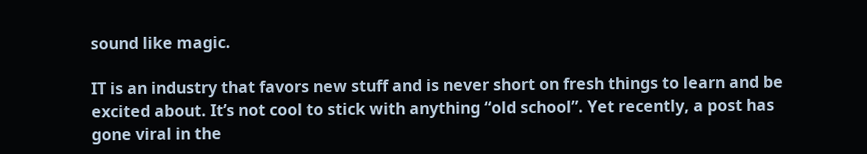sound like magic.

IT is an industry that favors new stuff and is never short on fresh things to learn and be excited about. It’s not cool to stick with anything “old school”. Yet recently, a post has gone viral in the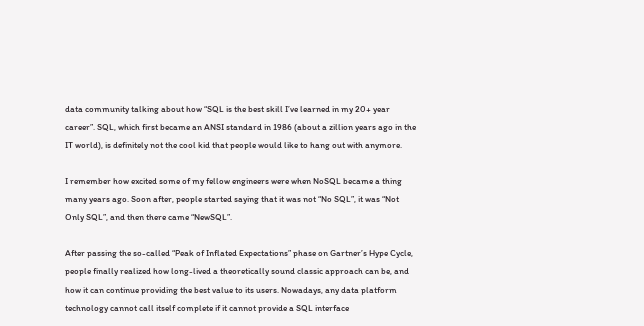data community talking about how “SQL is the best skill I’ve learned in my 20+ year career”. SQL, which first became an ANSI standard in 1986 (about a zillion years ago in the IT world), is definitely not the cool kid that people would like to hang out with anymore.

I remember how excited some of my fellow engineers were when NoSQL became a thing many years ago. Soon after, people started saying that it was not “No SQL”, it was “Not Only SQL”, and then there came “NewSQL”.

After passing the so-called “Peak of Inflated Expectations” phase on Gartner’s Hype Cycle, people finally realized how long-lived a theoretically sound classic approach can be, and how it can continue providing the best value to its users. Nowadays, any data platform technology cannot call itself complete if it cannot provide a SQL interface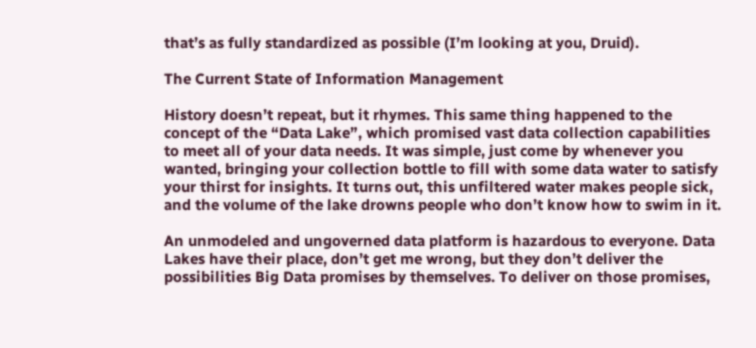that’s as fully standardized as possible (I’m looking at you, Druid).

The Current State of Information Management

History doesn’t repeat, but it rhymes. This same thing happened to the concept of the “Data Lake”, which promised vast data collection capabilities to meet all of your data needs. It was simple, just come by whenever you wanted, bringing your collection bottle to fill with some data water to satisfy your thirst for insights. It turns out, this unfiltered water makes people sick, and the volume of the lake drowns people who don’t know how to swim in it.

An unmodeled and ungoverned data platform is hazardous to everyone. Data Lakes have their place, don’t get me wrong, but they don’t deliver the possibilities Big Data promises by themselves. To deliver on those promises,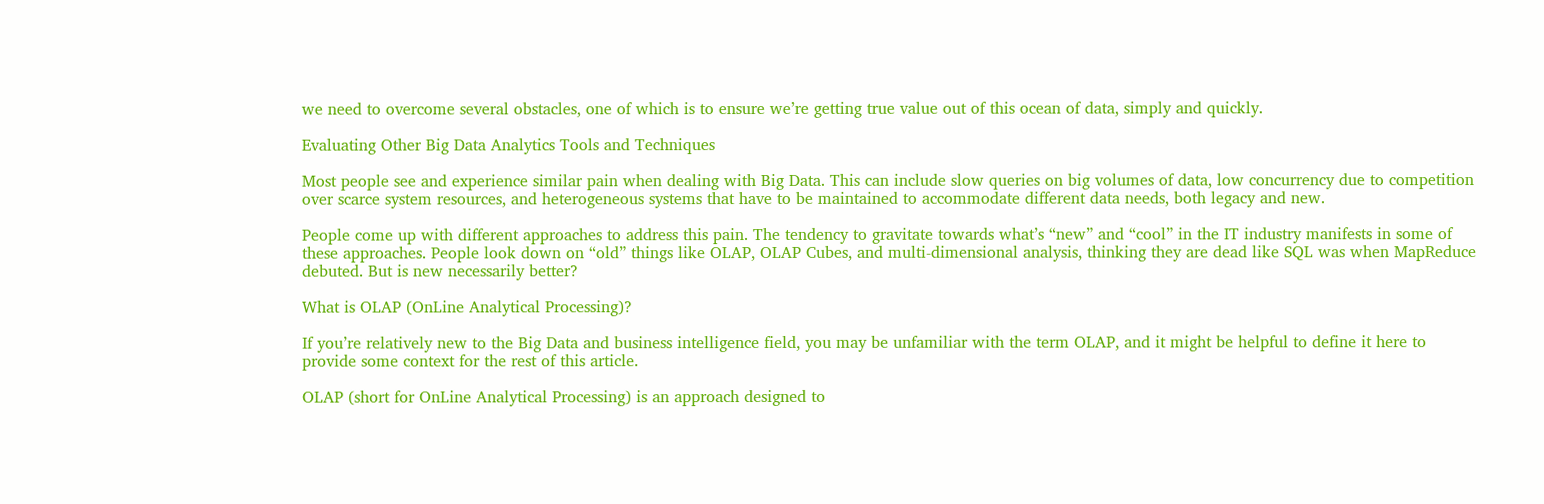we need to overcome several obstacles, one of which is to ensure we’re getting true value out of this ocean of data, simply and quickly.

Evaluating Other Big Data Analytics Tools and Techniques

Most people see and experience similar pain when dealing with Big Data. This can include slow queries on big volumes of data, low concurrency due to competition over scarce system resources, and heterogeneous systems that have to be maintained to accommodate different data needs, both legacy and new.

People come up with different approaches to address this pain. The tendency to gravitate towards what’s “new” and “cool” in the IT industry manifests in some of these approaches. People look down on “old” things like OLAP, OLAP Cubes, and multi-dimensional analysis, thinking they are dead like SQL was when MapReduce debuted. But is new necessarily better?

What is OLAP (OnLine Analytical Processing)?

If you’re relatively new to the Big Data and business intelligence field, you may be unfamiliar with the term OLAP, and it might be helpful to define it here to provide some context for the rest of this article.

OLAP (short for OnLine Analytical Processing) is an approach designed to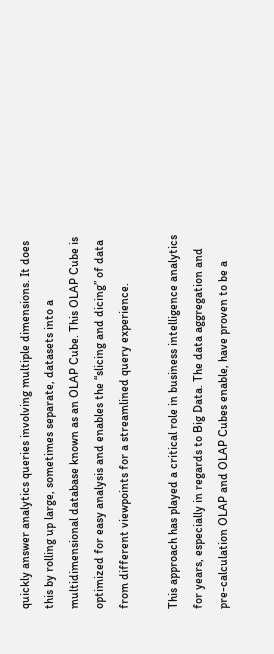quickly answer analytics queries involving multiple dimensions. It does this by rolling up large, sometimes separate, datasets into a multidimensional database known as an OLAP Cube. This OLAP Cube is optimized for easy analysis and enables the “slicing and dicing” of data from different viewpoints for a streamlined query experience.

This approach has played a critical role in business intelligence analytics for years, especially in regards to Big Data. The data aggregation and pre-calculation OLAP and OLAP Cubes enable, have proven to be a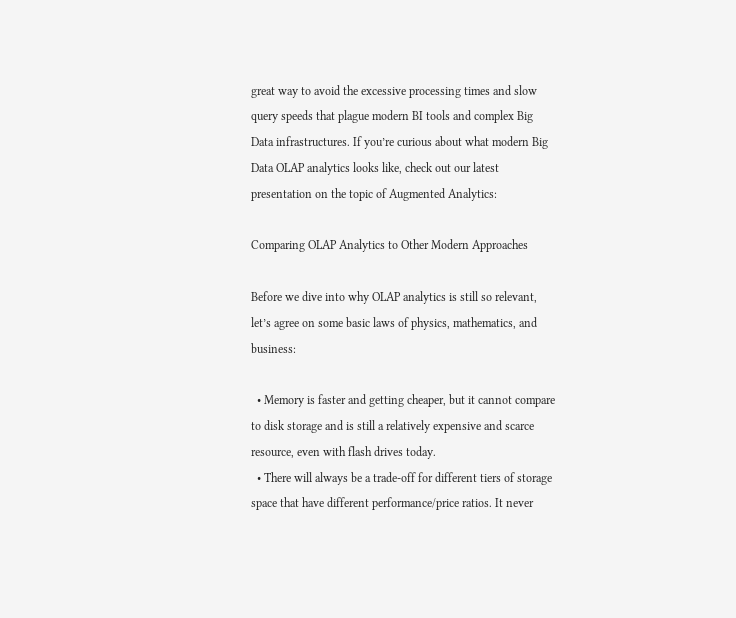great way to avoid the excessive processing times and slow query speeds that plague modern BI tools and complex Big Data infrastructures. If you’re curious about what modern Big Data OLAP analytics looks like, check out our latest presentation on the topic of Augmented Analytics:

Comparing OLAP Analytics to Other Modern Approaches

Before we dive into why OLAP analytics is still so relevant, let’s agree on some basic laws of physics, mathematics, and business:

  • Memory is faster and getting cheaper, but it cannot compare to disk storage and is still a relatively expensive and scarce resource, even with flash drives today.
  • There will always be a trade-off for different tiers of storage space that have different performance/price ratios. It never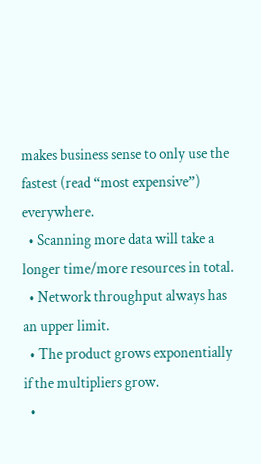makes business sense to only use the fastest (read “most expensive”) everywhere.
  • Scanning more data will take a longer time/more resources in total.
  • Network throughput always has an upper limit.
  • The product grows exponentially if the multipliers grow.
  •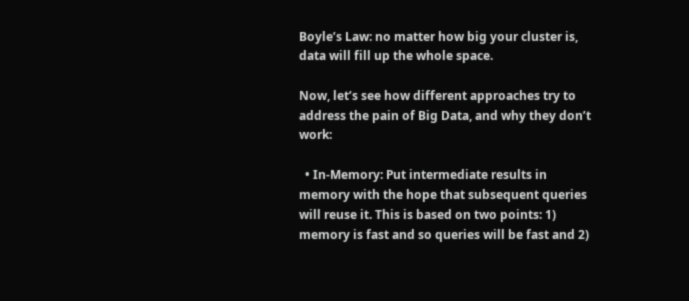Boyle’s Law: no matter how big your cluster is, data will fill up the whole space.

Now, let’s see how different approaches try to address the pain of Big Data, and why they don’t work:

  • In-Memory: Put intermediate results in memory with the hope that subsequent queries will reuse it. This is based on two points: 1) memory is fast and so queries will be fast and 2)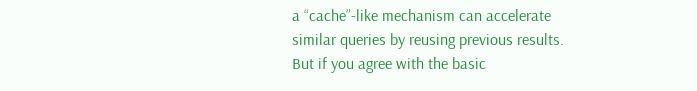a “cache”-like mechanism can accelerate similar queries by reusing previous results. But if you agree with the basic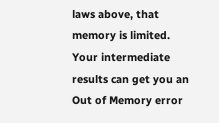laws above, that memory is limited. Your intermediate results can get you an Out of Memory error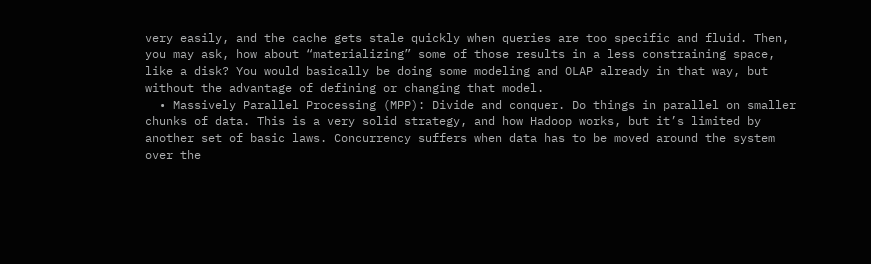very easily, and the cache gets stale quickly when queries are too specific and fluid. Then, you may ask, how about “materializing” some of those results in a less constraining space, like a disk? You would basically be doing some modeling and OLAP already in that way, but without the advantage of defining or changing that model.
  • Massively Parallel Processing (MPP): Divide and conquer. Do things in parallel on smaller chunks of data. This is a very solid strategy, and how Hadoop works, but it’s limited by another set of basic laws. Concurrency suffers when data has to be moved around the system over the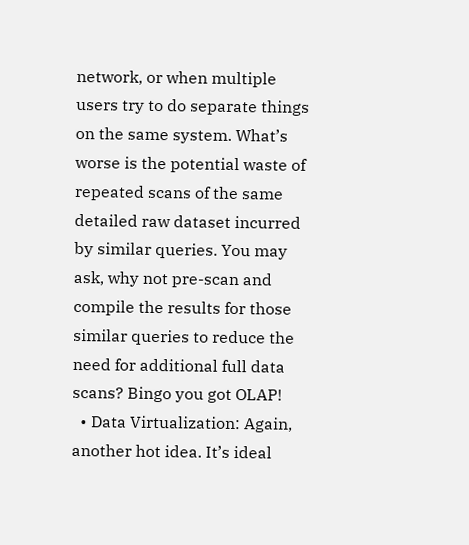network, or when multiple users try to do separate things on the same system. What’s worse is the potential waste of repeated scans of the same detailed raw dataset incurred by similar queries. You may ask, why not pre-scan and compile the results for those similar queries to reduce the need for additional full data scans? Bingo you got OLAP!
  • Data Virtualization: Again, another hot idea. It’s ideal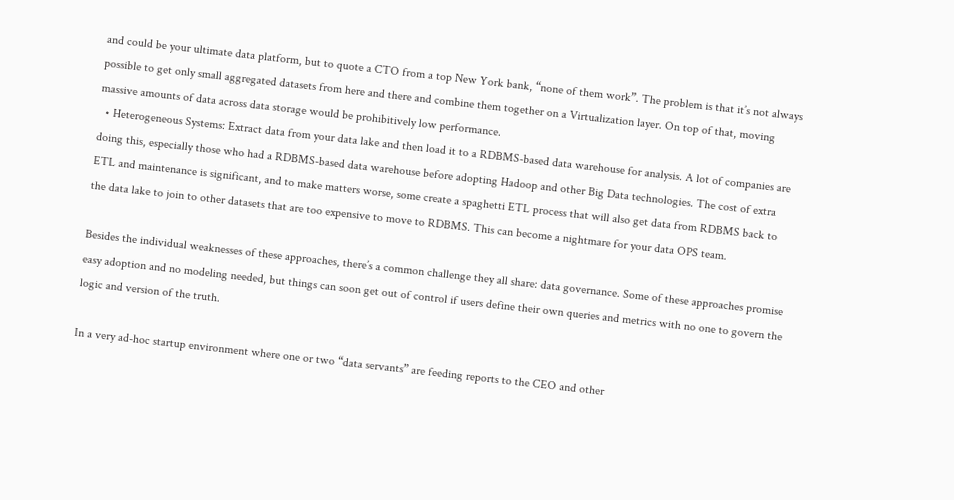and could be your ultimate data platform, but to quote a CTO from a top New York bank, “none of them work”. The problem is that it’s not always possible to get only small aggregated datasets from here and there and combine them together on a Virtualization layer. On top of that, moving massive amounts of data across data storage would be prohibitively low performance.
  • Heterogeneous Systems: Extract data from your data lake and then load it to a RDBMS-based data warehouse for analysis. A lot of companies are doing this, especially those who had a RDBMS-based data warehouse before adopting Hadoop and other Big Data technologies. The cost of extra ETL and maintenance is significant, and to make matters worse, some create a spaghetti ETL process that will also get data from RDBMS back to the data lake to join to other datasets that are too expensive to move to RDBMS. This can become a nightmare for your data OPS team.

Besides the individual weaknesses of these approaches, there’s a common challenge they all share: data governance. Some of these approaches promise easy adoption and no modeling needed, but things can soon get out of control if users define their own queries and metrics with no one to govern the logic and version of the truth.

In a very ad-hoc startup environment where one or two “data servants” are feeding reports to the CEO and other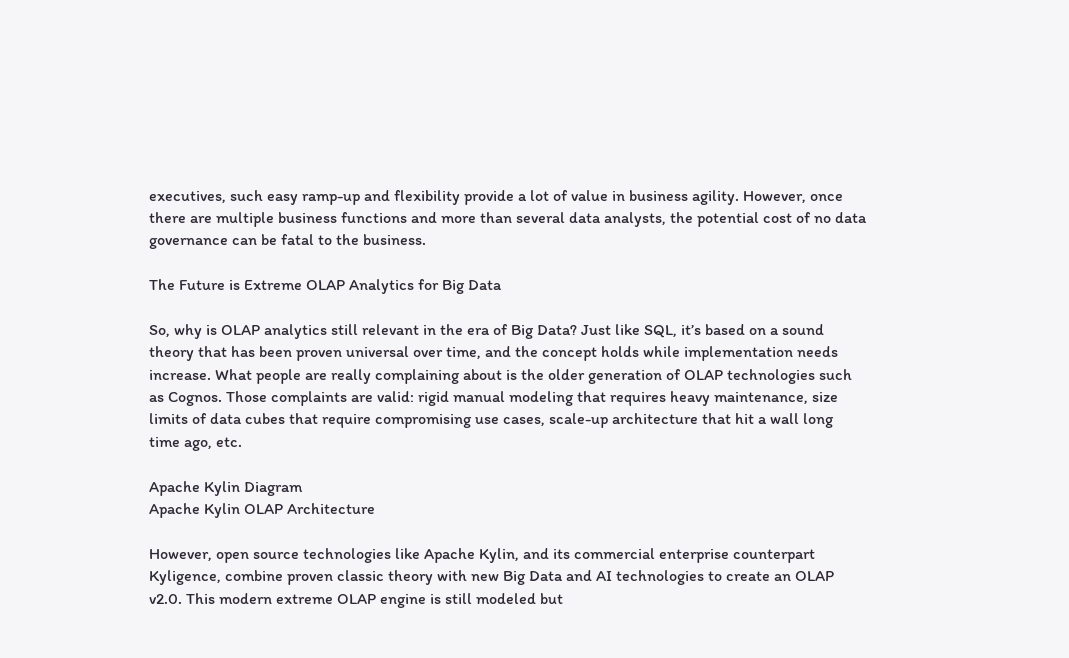executives, such easy ramp-up and flexibility provide a lot of value in business agility. However, once there are multiple business functions and more than several data analysts, the potential cost of no data governance can be fatal to the business.

The Future is Extreme OLAP Analytics for Big Data

So, why is OLAP analytics still relevant in the era of Big Data? Just like SQL, it’s based on a sound theory that has been proven universal over time, and the concept holds while implementation needs increase. What people are really complaining about is the older generation of OLAP technologies such as Cognos. Those complaints are valid: rigid manual modeling that requires heavy maintenance, size limits of data cubes that require compromising use cases, scale-up architecture that hit a wall long time ago, etc.

Apache Kylin Diagram
Apache Kylin OLAP Architecture

However, open source technologies like Apache Kylin, and its commercial enterprise counterpart Kyligence, combine proven classic theory with new Big Data and AI technologies to create an OLAP v2.0. This modern extreme OLAP engine is still modeled but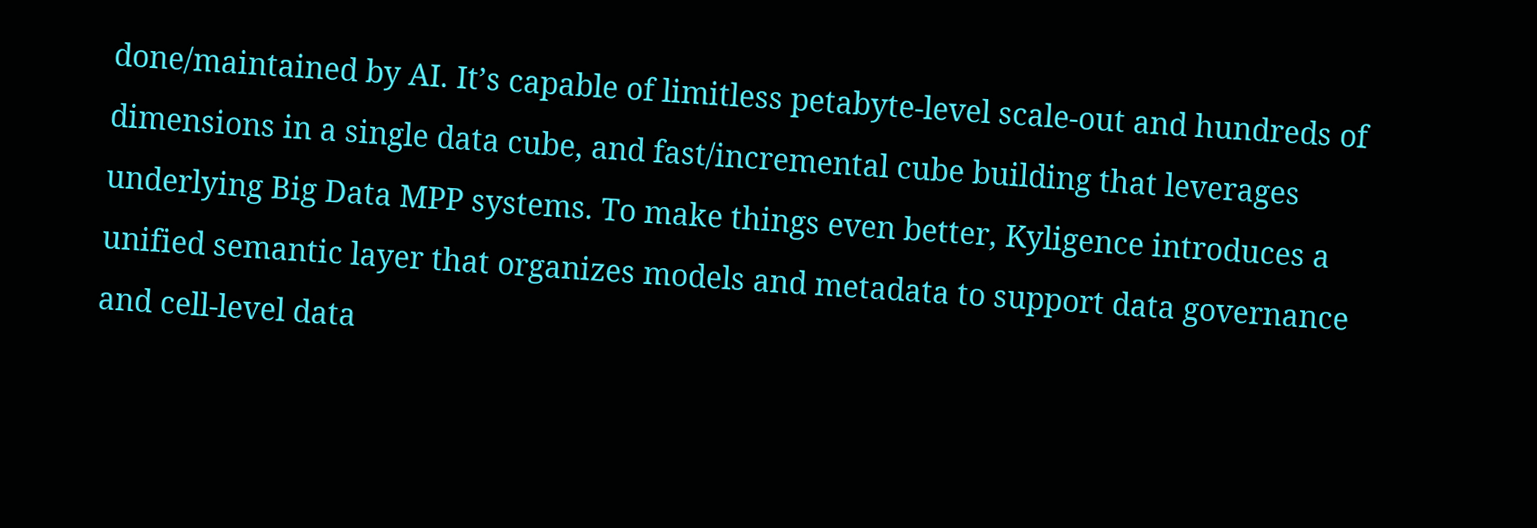done/maintained by AI. It’s capable of limitless petabyte-level scale-out and hundreds of dimensions in a single data cube, and fast/incremental cube building that leverages underlying Big Data MPP systems. To make things even better, Kyligence introduces a unified semantic layer that organizes models and metadata to support data governance and cell-level data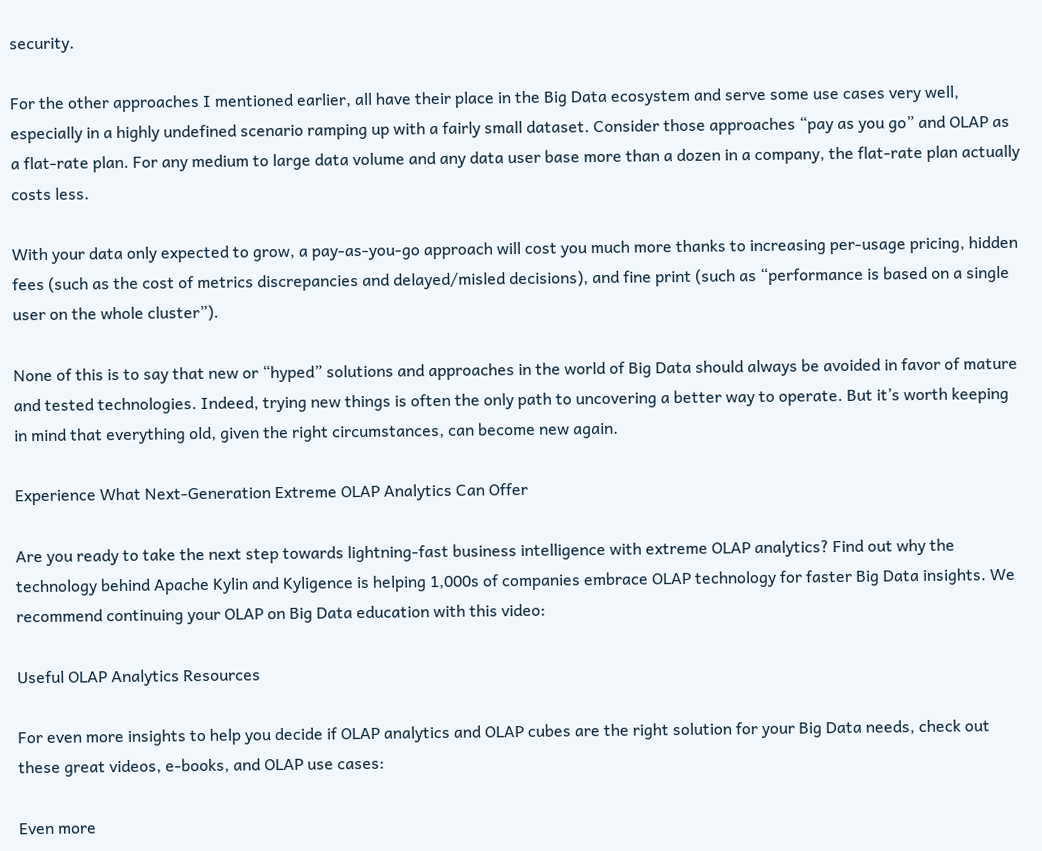security.

For the other approaches I mentioned earlier, all have their place in the Big Data ecosystem and serve some use cases very well, especially in a highly undefined scenario ramping up with a fairly small dataset. Consider those approaches “pay as you go” and OLAP as a flat-rate plan. For any medium to large data volume and any data user base more than a dozen in a company, the flat-rate plan actually costs less.

With your data only expected to grow, a pay-as-you-go approach will cost you much more thanks to increasing per-usage pricing, hidden fees (such as the cost of metrics discrepancies and delayed/misled decisions), and fine print (such as “performance is based on a single user on the whole cluster”).

None of this is to say that new or “hyped” solutions and approaches in the world of Big Data should always be avoided in favor of mature and tested technologies. Indeed, trying new things is often the only path to uncovering a better way to operate. But it’s worth keeping in mind that everything old, given the right circumstances, can become new again.

Experience What Next-Generation Extreme OLAP Analytics Can Offer

Are you ready to take the next step towards lightning-fast business intelligence with extreme OLAP analytics? Find out why the technology behind Apache Kylin and Kyligence is helping 1,000s of companies embrace OLAP technology for faster Big Data insights. We recommend continuing your OLAP on Big Data education with this video:

Useful OLAP Analytics Resources

For even more insights to help you decide if OLAP analytics and OLAP cubes are the right solution for your Big Data needs, check out these great videos, e-books, and OLAP use cases:

Even more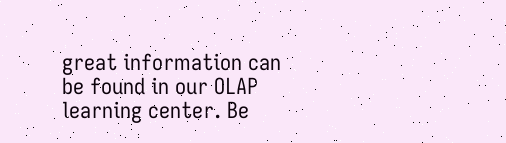great information can be found in our OLAP learning center. Be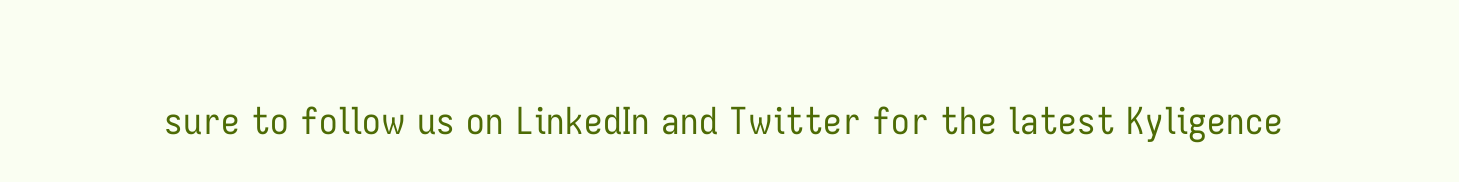sure to follow us on LinkedIn and Twitter for the latest Kyligence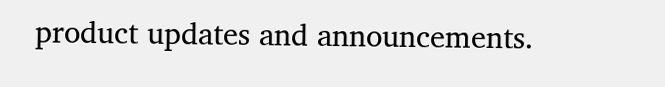product updates and announcements.